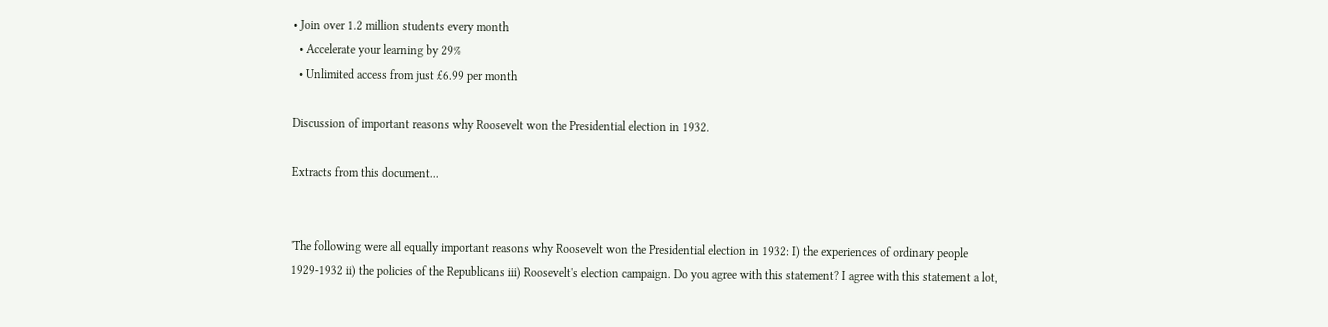• Join over 1.2 million students every month
  • Accelerate your learning by 29%
  • Unlimited access from just £6.99 per month

Discussion of important reasons why Roosevelt won the Presidential election in 1932.

Extracts from this document...


'The following were all equally important reasons why Roosevelt won the Presidential election in 1932: I) the experiences of ordinary people 1929-1932 ii) the policies of the Republicans iii) Roosevelt's election campaign. Do you agree with this statement? I agree with this statement a lot,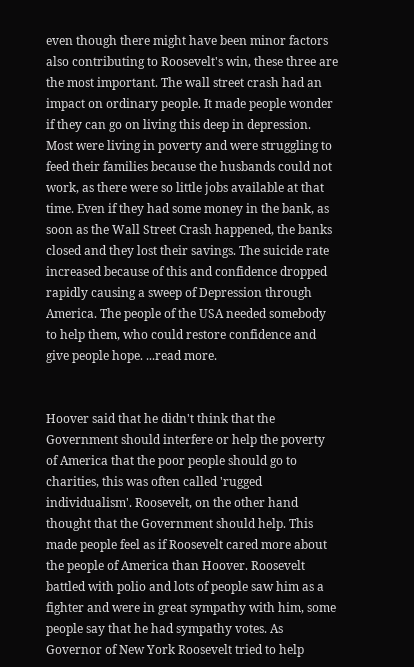even though there might have been minor factors also contributing to Roosevelt's win, these three are the most important. The wall street crash had an impact on ordinary people. It made people wonder if they can go on living this deep in depression. Most were living in poverty and were struggling to feed their families because the husbands could not work, as there were so little jobs available at that time. Even if they had some money in the bank, as soon as the Wall Street Crash happened, the banks closed and they lost their savings. The suicide rate increased because of this and confidence dropped rapidly causing a sweep of Depression through America. The people of the USA needed somebody to help them, who could restore confidence and give people hope. ...read more.


Hoover said that he didn't think that the Government should interfere or help the poverty of America that the poor people should go to charities, this was often called 'rugged individualism'. Roosevelt, on the other hand thought that the Government should help. This made people feel as if Roosevelt cared more about the people of America than Hoover. Roosevelt battled with polio and lots of people saw him as a fighter and were in great sympathy with him, some people say that he had sympathy votes. As Governor of New York Roosevelt tried to help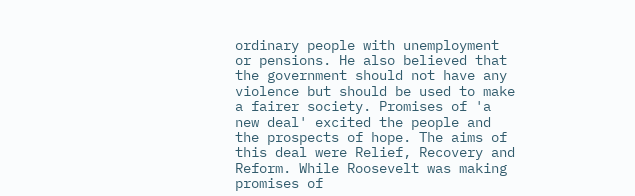ordinary people with unemployment or pensions. He also believed that the government should not have any violence but should be used to make a fairer society. Promises of 'a new deal' excited the people and the prospects of hope. The aims of this deal were Relief, Recovery and Reform. While Roosevelt was making promises of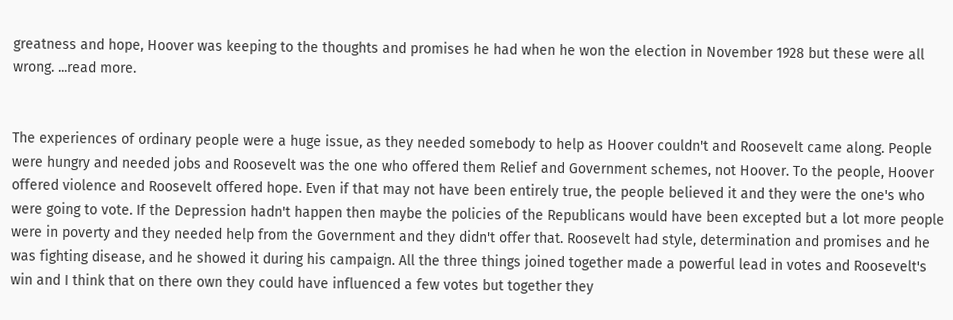greatness and hope, Hoover was keeping to the thoughts and promises he had when he won the election in November 1928 but these were all wrong. ...read more.


The experiences of ordinary people were a huge issue, as they needed somebody to help as Hoover couldn't and Roosevelt came along. People were hungry and needed jobs and Roosevelt was the one who offered them Relief and Government schemes, not Hoover. To the people, Hoover offered violence and Roosevelt offered hope. Even if that may not have been entirely true, the people believed it and they were the one's who were going to vote. If the Depression hadn't happen then maybe the policies of the Republicans would have been excepted but a lot more people were in poverty and they needed help from the Government and they didn't offer that. Roosevelt had style, determination and promises and he was fighting disease, and he showed it during his campaign. All the three things joined together made a powerful lead in votes and Roosevelt's win and I think that on there own they could have influenced a few votes but together they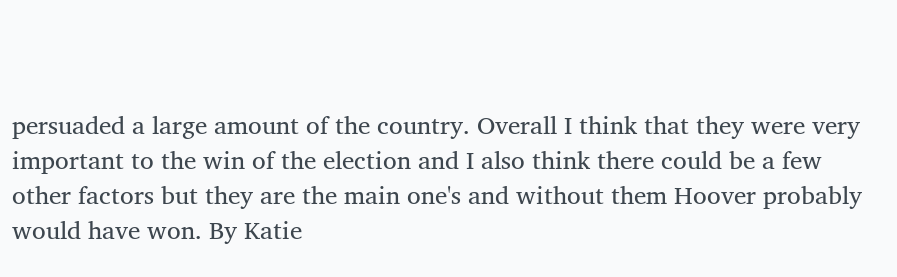persuaded a large amount of the country. Overall I think that they were very important to the win of the election and I also think there could be a few other factors but they are the main one's and without them Hoover probably would have won. By Katie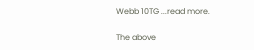Webb 10TG ...read more.

The above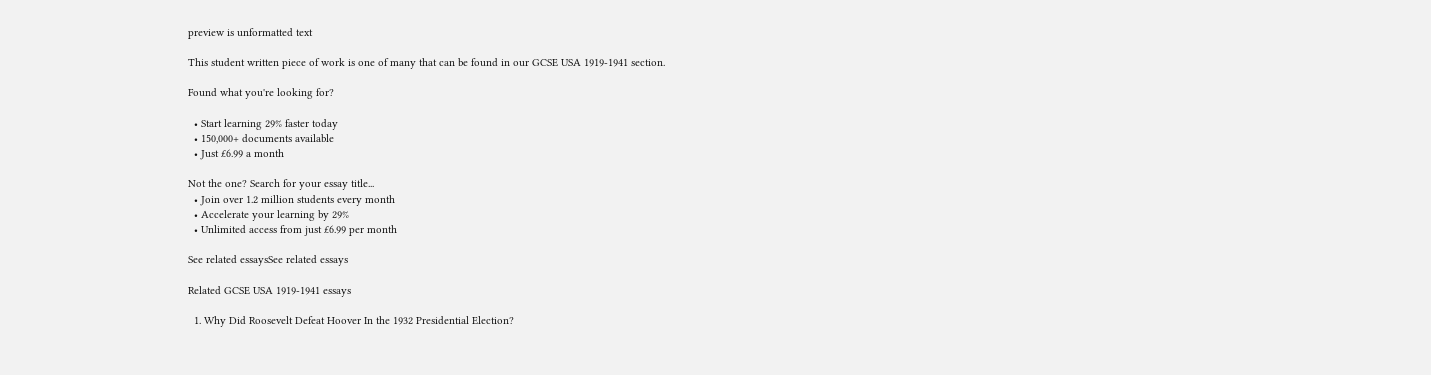preview is unformatted text

This student written piece of work is one of many that can be found in our GCSE USA 1919-1941 section.

Found what you're looking for?

  • Start learning 29% faster today
  • 150,000+ documents available
  • Just £6.99 a month

Not the one? Search for your essay title...
  • Join over 1.2 million students every month
  • Accelerate your learning by 29%
  • Unlimited access from just £6.99 per month

See related essaysSee related essays

Related GCSE USA 1919-1941 essays

  1. Why Did Roosevelt Defeat Hoover In the 1932 Presidential Election?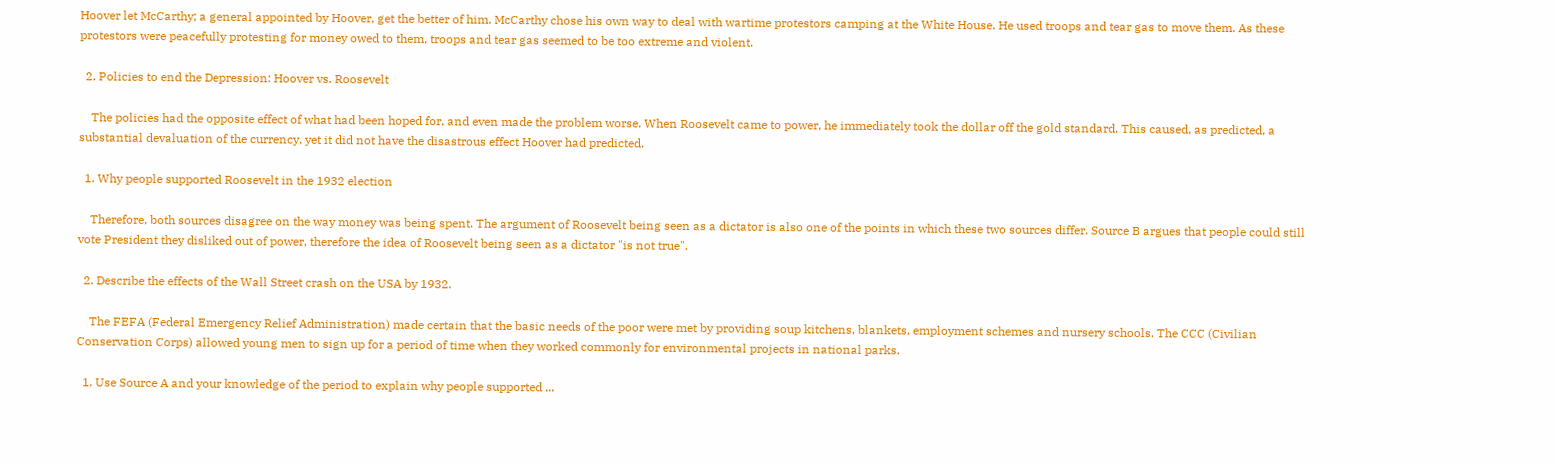Hoover let McCarthy; a general appointed by Hoover, get the better of him. McCarthy chose his own way to deal with wartime protestors camping at the White House. He used troops and tear gas to move them. As these protestors were peacefully protesting for money owed to them, troops and tear gas seemed to be too extreme and violent.

  2. Policies to end the Depression: Hoover vs. Roosevelt

    The policies had the opposite effect of what had been hoped for, and even made the problem worse. When Roosevelt came to power, he immediately took the dollar off the gold standard. This caused, as predicted, a substantial devaluation of the currency, yet it did not have the disastrous effect Hoover had predicted.

  1. Why people supported Roosevelt in the 1932 election

    Therefore, both sources disagree on the way money was being spent. The argument of Roosevelt being seen as a dictator is also one of the points in which these two sources differ. Source B argues that people could still vote President they disliked out of power, therefore the idea of Roosevelt being seen as a dictator "is not true".

  2. Describe the effects of the Wall Street crash on the USA by 1932.

    The FEFA (Federal Emergency Relief Administration) made certain that the basic needs of the poor were met by providing soup kitchens, blankets, employment schemes and nursery schools. The CCC (Civilian Conservation Corps) allowed young men to sign up for a period of time when they worked commonly for environmental projects in national parks.

  1. Use Source A and your knowledge of the period to explain why people supported ...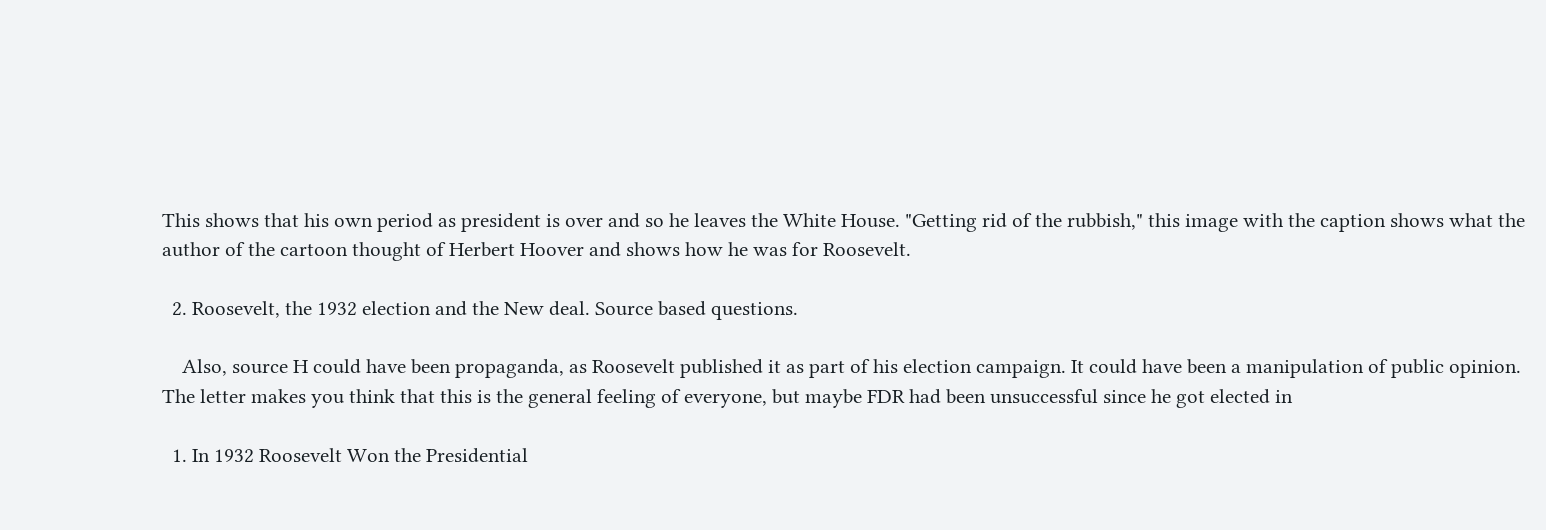This shows that his own period as president is over and so he leaves the White House. "Getting rid of the rubbish," this image with the caption shows what the author of the cartoon thought of Herbert Hoover and shows how he was for Roosevelt.

  2. Roosevelt, the 1932 election and the New deal. Source based questions.

    Also, source H could have been propaganda, as Roosevelt published it as part of his election campaign. It could have been a manipulation of public opinion. The letter makes you think that this is the general feeling of everyone, but maybe FDR had been unsuccessful since he got elected in

  1. In 1932 Roosevelt Won the Presidential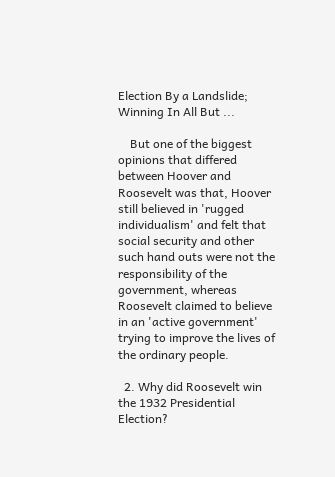Election By a Landslide; Winning In All But ...

    But one of the biggest opinions that differed between Hoover and Roosevelt was that, Hoover still believed in 'rugged individualism' and felt that social security and other such hand outs were not the responsibility of the government, whereas Roosevelt claimed to believe in an 'active government' trying to improve the lives of the ordinary people.

  2. Why did Roosevelt win the 1932 Presidential Election?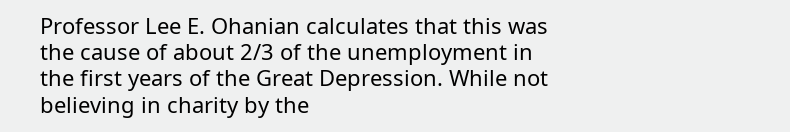Professor Lee E. Ohanian calculates that this was the cause of about 2/3 of the unemployment in the first years of the Great Depression. While not believing in charity by the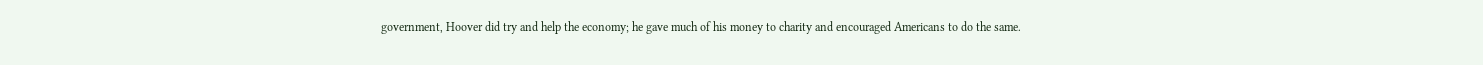government, Hoover did try and help the economy; he gave much of his money to charity and encouraged Americans to do the same.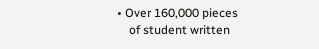• Over 160,000 pieces
    of student written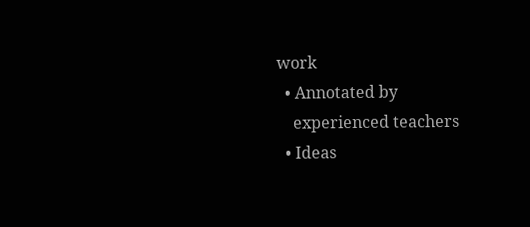work
  • Annotated by
    experienced teachers
  • Ideas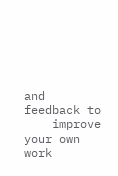and feedback to
    improve your own work